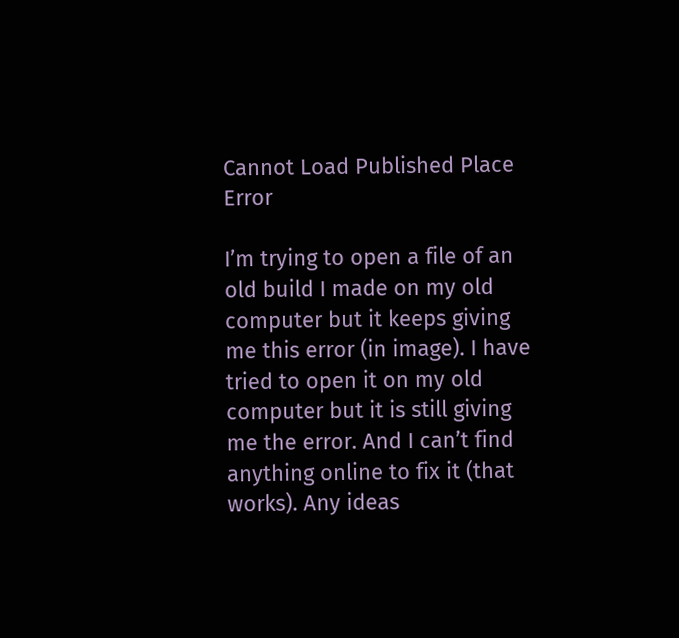Cannot Load Published Place Error

I’m trying to open a file of an old build I made on my old computer but it keeps giving me this error (in image). I have tried to open it on my old computer but it is still giving me the error. And I can’t find anything online to fix it (that works). Any ideas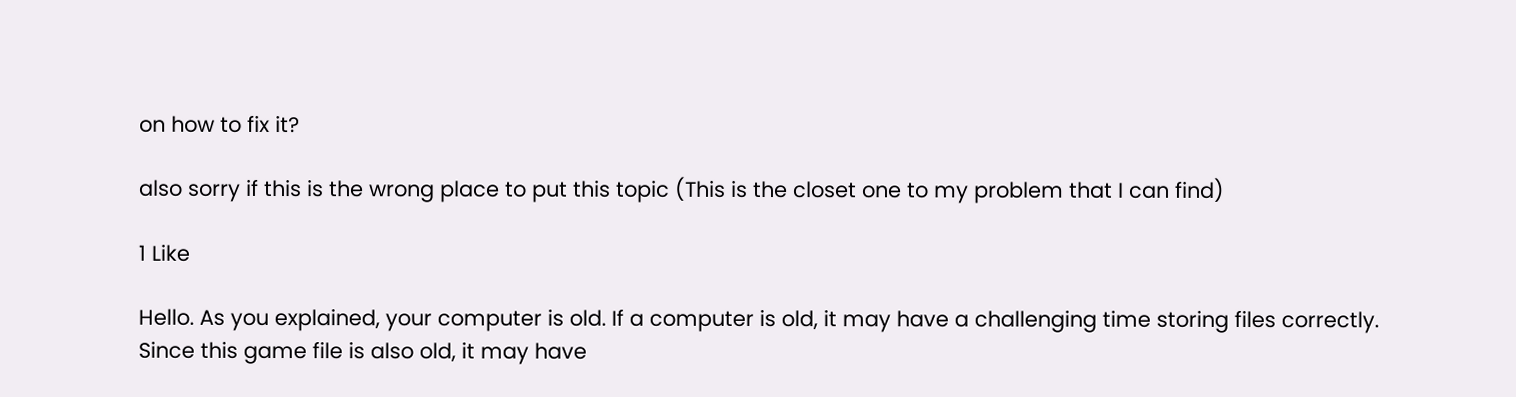on how to fix it?

also sorry if this is the wrong place to put this topic (This is the closet one to my problem that I can find)

1 Like

Hello. As you explained, your computer is old. If a computer is old, it may have a challenging time storing files correctly. Since this game file is also old, it may have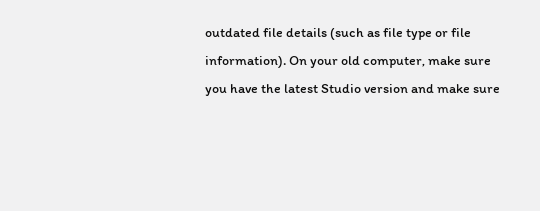outdated file details (such as file type or file information). On your old computer, make sure you have the latest Studio version and make sure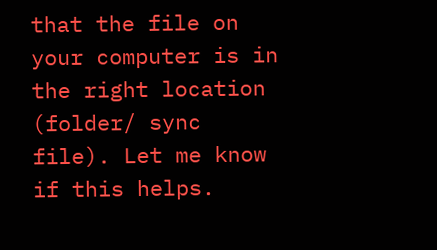that the file on your computer is in the right location (folder/ sync file). Let me know if this helps.